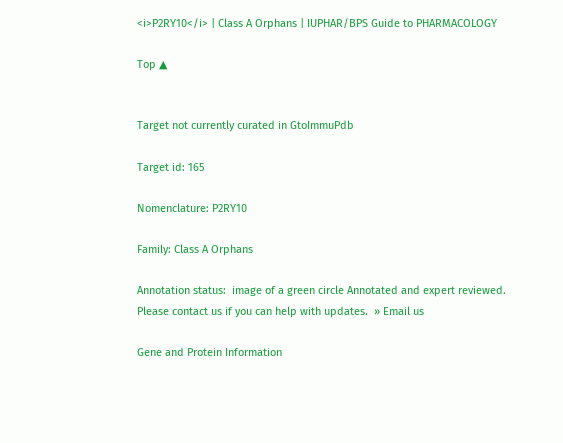<i>P2RY10</i> | Class A Orphans | IUPHAR/BPS Guide to PHARMACOLOGY

Top ▲


Target not currently curated in GtoImmuPdb

Target id: 165

Nomenclature: P2RY10

Family: Class A Orphans

Annotation status:  image of a green circle Annotated and expert reviewed. Please contact us if you can help with updates.  » Email us

Gene and Protein Information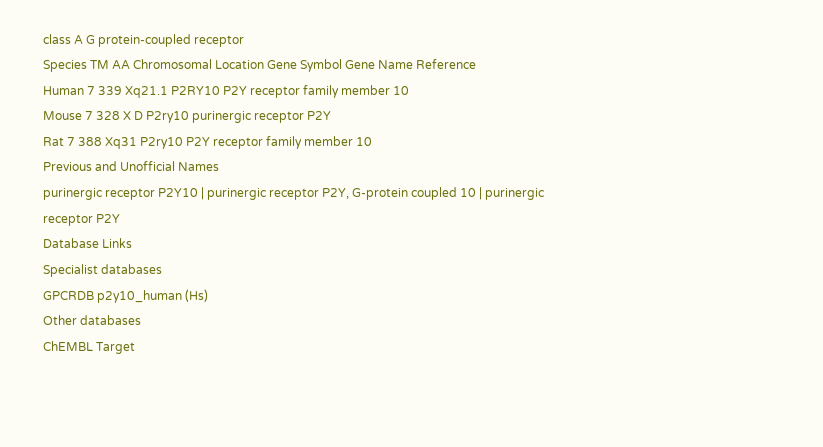class A G protein-coupled receptor
Species TM AA Chromosomal Location Gene Symbol Gene Name Reference
Human 7 339 Xq21.1 P2RY10 P2Y receptor family member 10
Mouse 7 328 X D P2ry10 purinergic receptor P2Y
Rat 7 388 Xq31 P2ry10 P2Y receptor family member 10
Previous and Unofficial Names
purinergic receptor P2Y10 | purinergic receptor P2Y, G-protein coupled 10 | purinergic receptor P2Y
Database Links
Specialist databases
GPCRDB p2y10_human (Hs)
Other databases
ChEMBL Target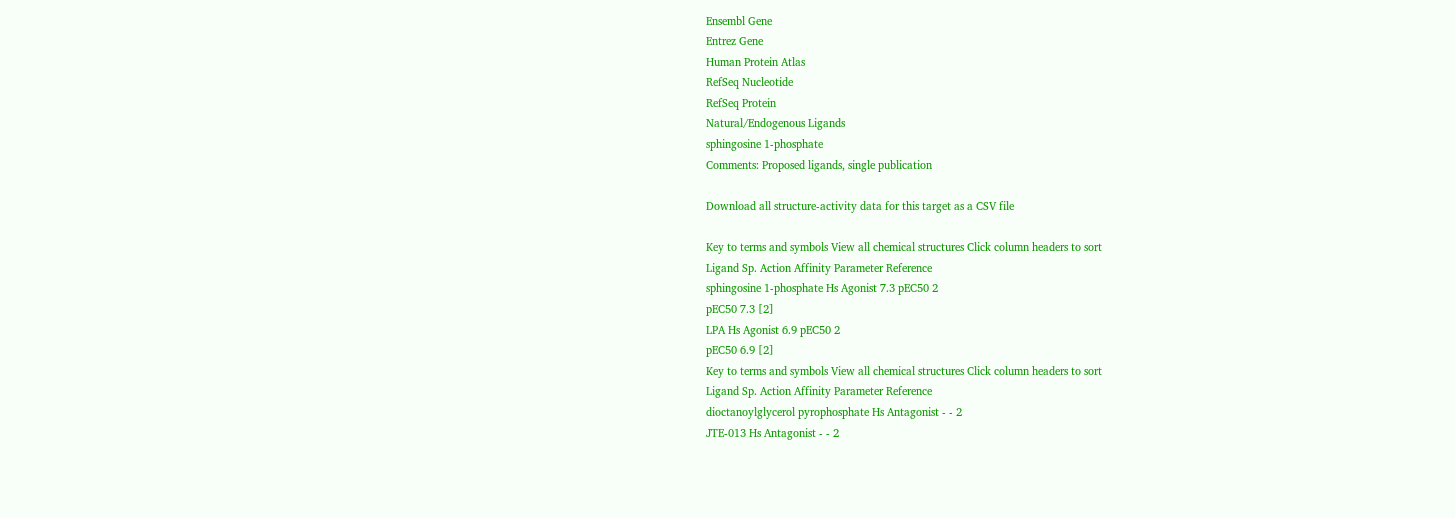Ensembl Gene
Entrez Gene
Human Protein Atlas
RefSeq Nucleotide
RefSeq Protein
Natural/Endogenous Ligands
sphingosine 1-phosphate
Comments: Proposed ligands, single publication

Download all structure-activity data for this target as a CSV file

Key to terms and symbols View all chemical structures Click column headers to sort
Ligand Sp. Action Affinity Parameter Reference
sphingosine 1-phosphate Hs Agonist 7.3 pEC50 2
pEC50 7.3 [2]
LPA Hs Agonist 6.9 pEC50 2
pEC50 6.9 [2]
Key to terms and symbols View all chemical structures Click column headers to sort
Ligand Sp. Action Affinity Parameter Reference
dioctanoylglycerol pyrophosphate Hs Antagonist - - 2
JTE-013 Hs Antagonist - - 2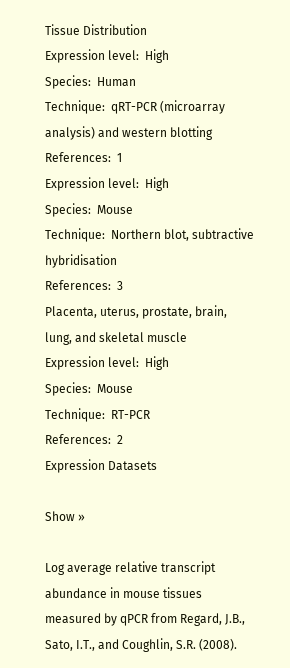Tissue Distribution
Expression level:  High
Species:  Human
Technique:  qRT-PCR (microarray analysis) and western blotting
References:  1
Expression level:  High
Species:  Mouse
Technique:  Northern blot, subtractive hybridisation
References:  3
Placenta, uterus, prostate, brain, lung, and skeletal muscle
Expression level:  High
Species:  Mouse
Technique:  RT-PCR
References:  2
Expression Datasets

Show »

Log average relative transcript abundance in mouse tissues measured by qPCR from Regard, J.B., Sato, I.T., and Coughlin, S.R. (2008).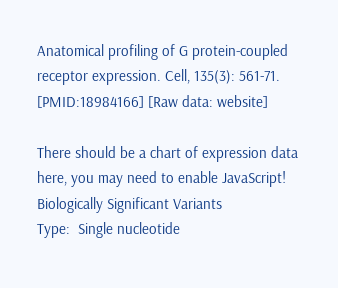Anatomical profiling of G protein-coupled receptor expression. Cell, 135(3): 561-71. [PMID:18984166] [Raw data: website]

There should be a chart of expression data here, you may need to enable JavaScript!
Biologically Significant Variants
Type:  Single nucleotide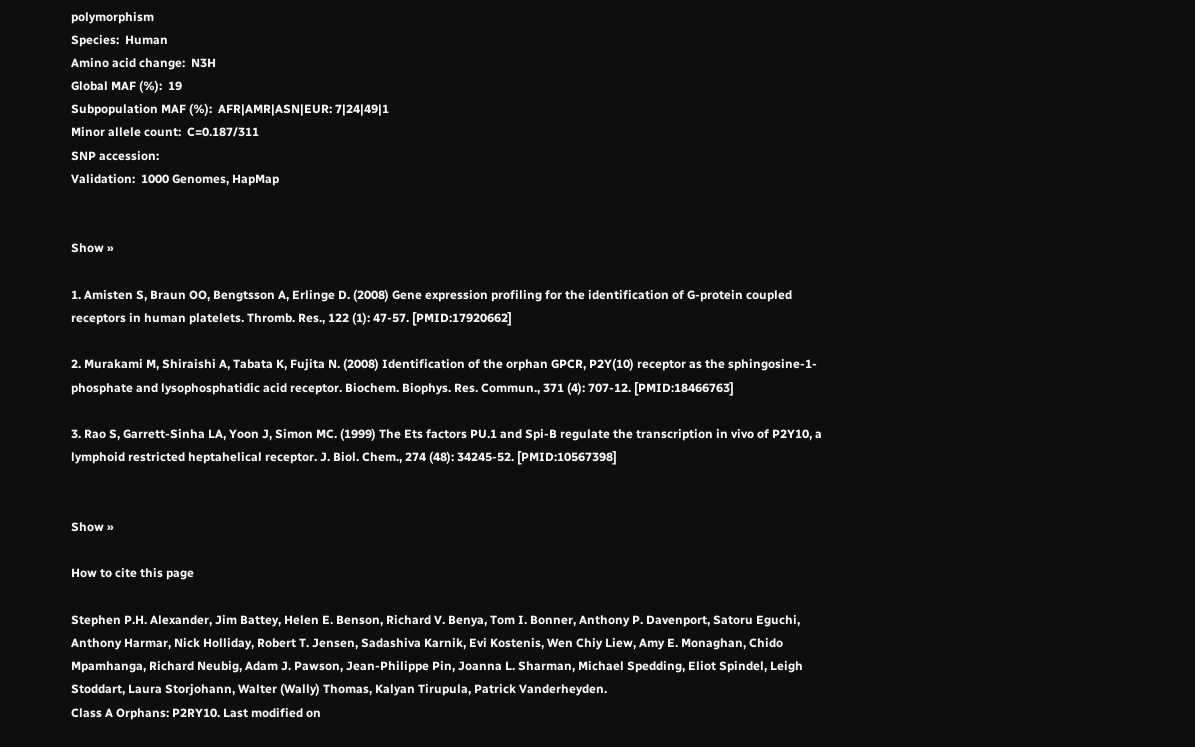polymorphism
Species:  Human
Amino acid change:  N3H
Global MAF (%):  19
Subpopulation MAF (%):  AFR|AMR|ASN|EUR: 7|24|49|1
Minor allele count:  C=0.187/311
SNP accession:
Validation:  1000 Genomes, HapMap


Show »

1. Amisten S, Braun OO, Bengtsson A, Erlinge D. (2008) Gene expression profiling for the identification of G-protein coupled receptors in human platelets. Thromb. Res., 122 (1): 47-57. [PMID:17920662]

2. Murakami M, Shiraishi A, Tabata K, Fujita N. (2008) Identification of the orphan GPCR, P2Y(10) receptor as the sphingosine-1-phosphate and lysophosphatidic acid receptor. Biochem. Biophys. Res. Commun., 371 (4): 707-12. [PMID:18466763]

3. Rao S, Garrett-Sinha LA, Yoon J, Simon MC. (1999) The Ets factors PU.1 and Spi-B regulate the transcription in vivo of P2Y10, a lymphoid restricted heptahelical receptor. J. Biol. Chem., 274 (48): 34245-52. [PMID:10567398]


Show »

How to cite this page

Stephen P.H. Alexander, Jim Battey, Helen E. Benson, Richard V. Benya, Tom I. Bonner, Anthony P. Davenport, Satoru Eguchi, Anthony Harmar, Nick Holliday, Robert T. Jensen, Sadashiva Karnik, Evi Kostenis, Wen Chiy Liew, Amy E. Monaghan, Chido Mpamhanga, Richard Neubig, Adam J. Pawson, Jean-Philippe Pin, Joanna L. Sharman, Michael Spedding, Eliot Spindel, Leigh Stoddart, Laura Storjohann, Walter (Wally) Thomas, Kalyan Tirupula, Patrick Vanderheyden.
Class A Orphans: P2RY10. Last modified on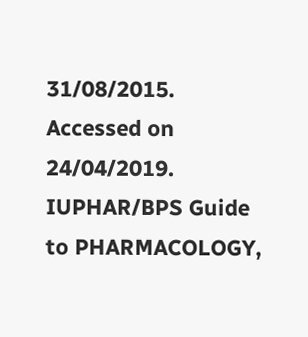31/08/2015. Accessed on 24/04/2019. IUPHAR/BPS Guide to PHARMACOLOGY,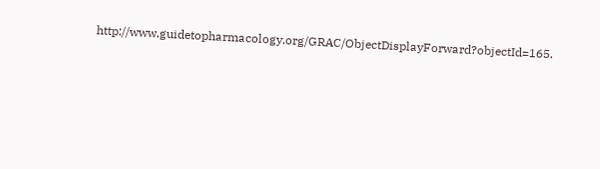http://www.guidetopharmacology.org/GRAC/ObjectDisplayForward?objectId=165.